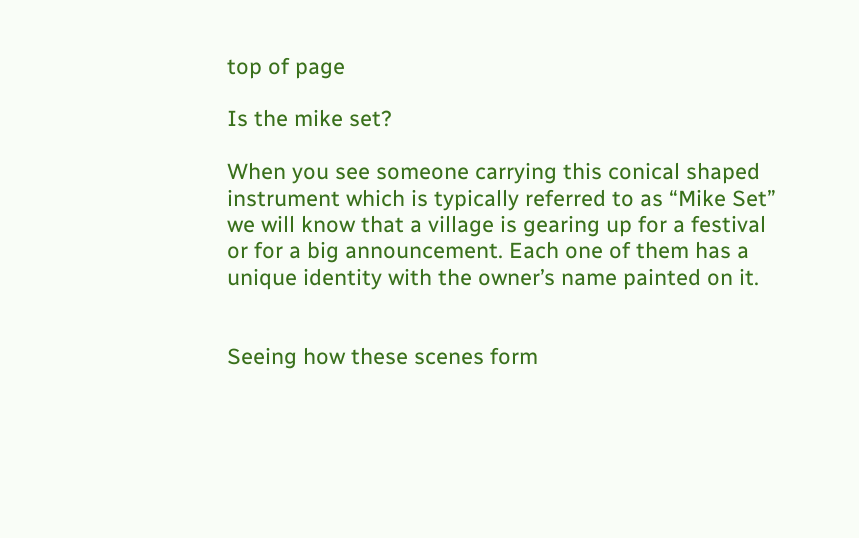top of page

Is the mike set?

When you see someone carrying this conical shaped instrument which is typically referred to as “Mike Set” we will know that a village is gearing up for a festival or for a big announcement. Each one of them has a unique identity with the owner’s name painted on it.


Seeing how these scenes form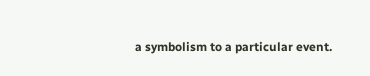a symbolism to a particular event.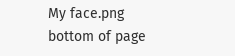My face.png
bottom of page